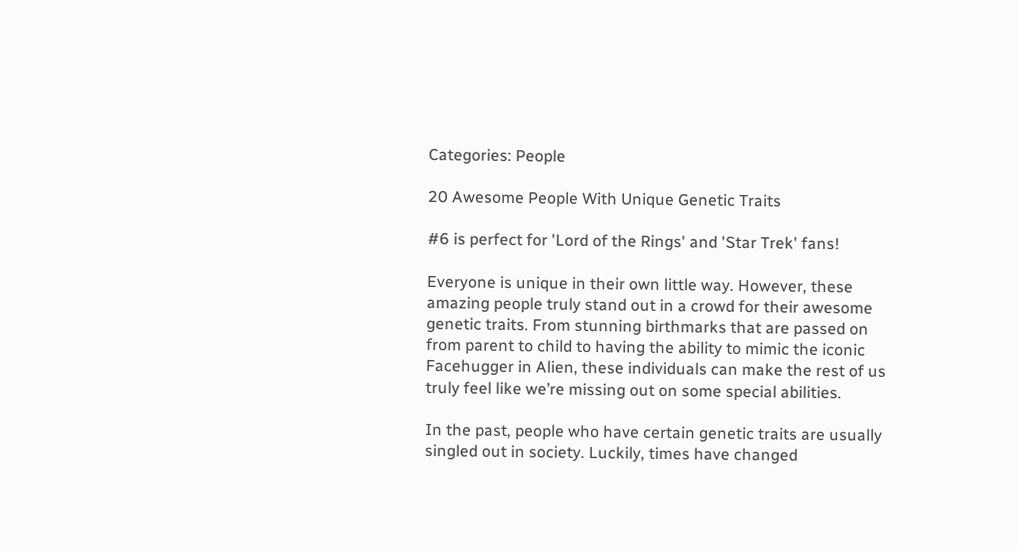Categories: People

20 Awesome People With Unique Genetic Traits

#6 is perfect for 'Lord of the Rings' and 'Star Trek' fans!

Everyone is unique in their own little way. However, these amazing people truly stand out in a crowd for their awesome genetic traits. From stunning birthmarks that are passed on from parent to child to having the ability to mimic the iconic Facehugger in Alien, these individuals can make the rest of us truly feel like we’re missing out on some special abilities.

In the past, people who have certain genetic traits are usually singled out in society. Luckily, times have changed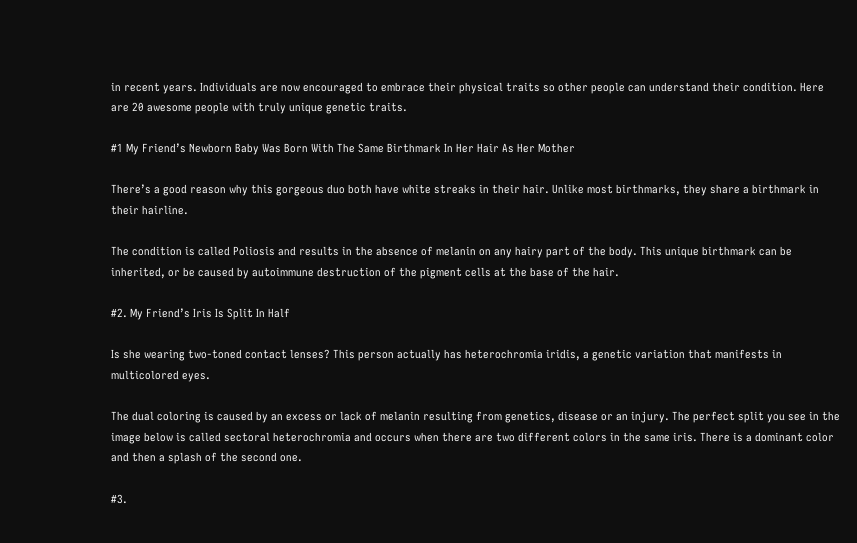in recent years. Individuals are now encouraged to embrace their physical traits so other people can understand their condition. Here are 20 awesome people with truly unique genetic traits.

#1 My Friend’s Newborn Baby Was Born With The Same Birthmark In Her Hair As Her Mother

There’s a good reason why this gorgeous duo both have white streaks in their hair. Unlike most birthmarks, they share a birthmark in their hairline.

The condition is called Poliosis and results in the absence of melanin on any hairy part of the body. This unique birthmark can be inherited, or be caused by autoimmune destruction of the pigment cells at the base of the hair.

#2. My Friend’s Iris Is Split In Half

Is she wearing two-toned contact lenses? This person actually has heterochromia iridis, a genetic variation that manifests in multicolored eyes.

The dual coloring is caused by an excess or lack of melanin resulting from genetics, disease or an injury. The perfect split you see in the image below is called sectoral heterochromia and occurs when there are two different colors in the same iris. There is a dominant color and then a splash of the second one.

#3.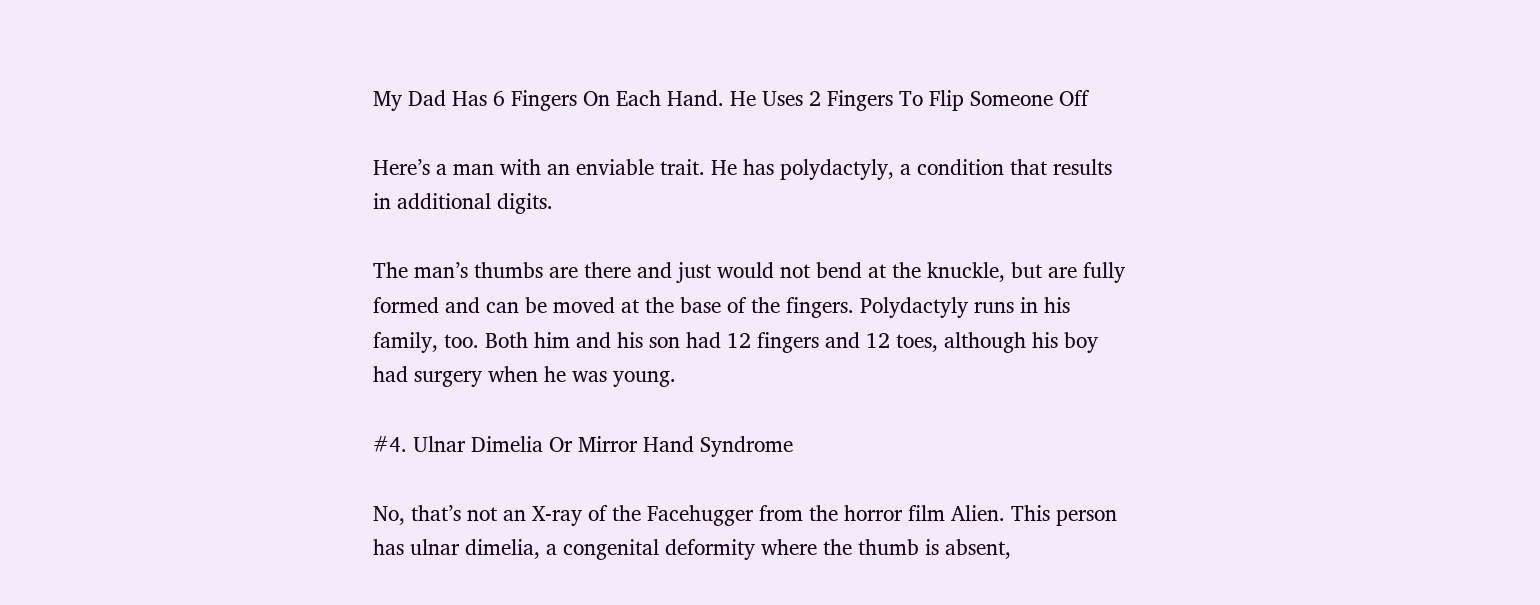My Dad Has 6 Fingers On Each Hand. He Uses 2 Fingers To Flip Someone Off

Here’s a man with an enviable trait. He has polydactyly, a condition that results in additional digits.

The man’s thumbs are there and just would not bend at the knuckle, but are fully formed and can be moved at the base of the fingers. Polydactyly runs in his family, too. Both him and his son had 12 fingers and 12 toes, although his boy had surgery when he was young.

#4. Ulnar Dimelia Or Mirror Hand Syndrome

No, that’s not an X-ray of the Facehugger from the horror film Alien. This person has ulnar dimelia, a congenital deformity where the thumb is absent,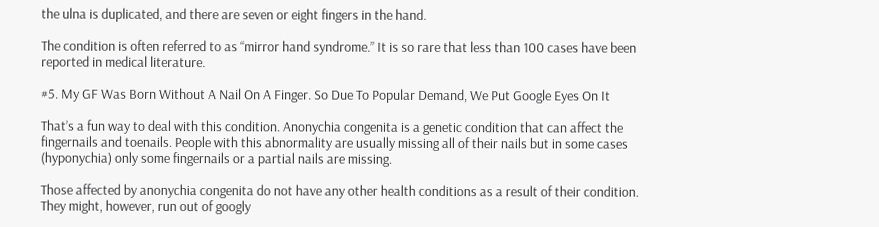the ulna is duplicated, and there are seven or eight fingers in the hand.

The condition is often referred to as “mirror hand syndrome.” It is so rare that less than 100 cases have been reported in medical literature.

#5. My GF Was Born Without A Nail On A Finger. So Due To Popular Demand, We Put Google Eyes On It

That’s a fun way to deal with this condition. Anonychia congenita is a genetic condition that can affect the fingernails and toenails. People with this abnormality are usually missing all of their nails but in some cases (hyponychia) only some fingernails or a partial nails are missing.

Those affected by anonychia congenita do not have any other health conditions as a result of their condition. They might, however, run out of googly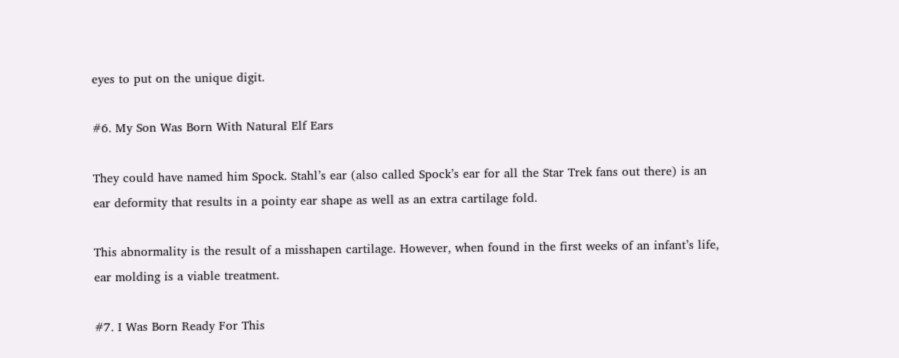eyes to put on the unique digit.

#6. My Son Was Born With Natural Elf Ears

They could have named him Spock. Stahl’s ear (also called Spock’s ear for all the Star Trek fans out there) is an ear deformity that results in a pointy ear shape as well as an extra cartilage fold.

This abnormality is the result of a misshapen cartilage. However, when found in the first weeks of an infant’s life, ear molding is a viable treatment.

#7. I Was Born Ready For This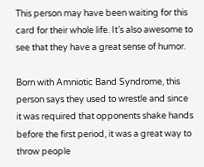This person may have been waiting for this card for their whole life. It’s also awesome to see that they have a great sense of humor.

Born with Amniotic Band Syndrome, this person says they used to wrestle and since it was required that opponents shake hands before the first period, it was a great way to throw people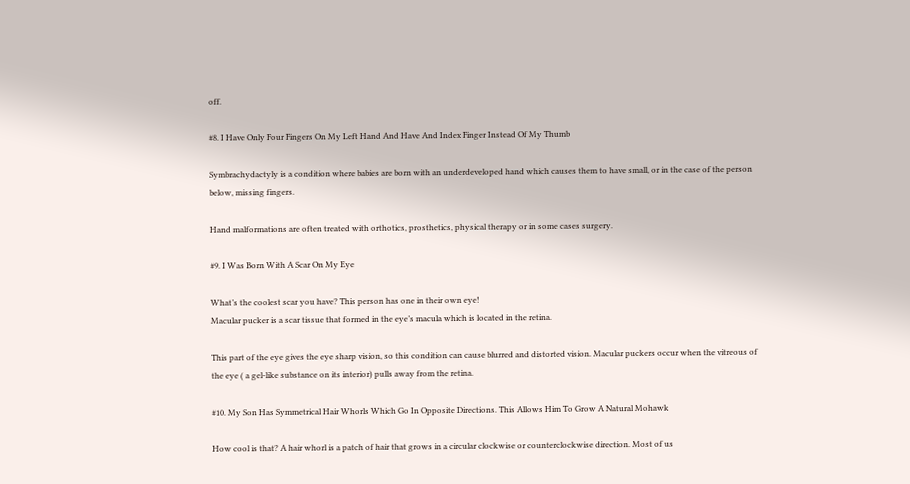off.

#8. I Have Only Four Fingers On My Left Hand And Have And Index Finger Instead Of My Thumb

Symbrachydactyly is a condition where babies are born with an underdeveloped hand which causes them to have small, or in the case of the person below, missing fingers.

Hand malformations are often treated with orthotics, prosthetics, physical therapy or in some cases surgery.

#9. I Was Born With A Scar On My Eye

What’s the coolest scar you have? This person has one in their own eye!
Macular pucker is a scar tissue that formed in the eye’s macula which is located in the retina.

This part of the eye gives the eye sharp vision, so this condition can cause blurred and distorted vision. Macular puckers occur when the vitreous of the eye ( a gel-like substance on its interior) pulls away from the retina.

#10. My Son Has Symmetrical Hair Whorls Which Go In Opposite Directions. This Allows Him To Grow A Natural Mohawk

How cool is that? A hair whorl is a patch of hair that grows in a circular clockwise or counterclockwise direction. Most of us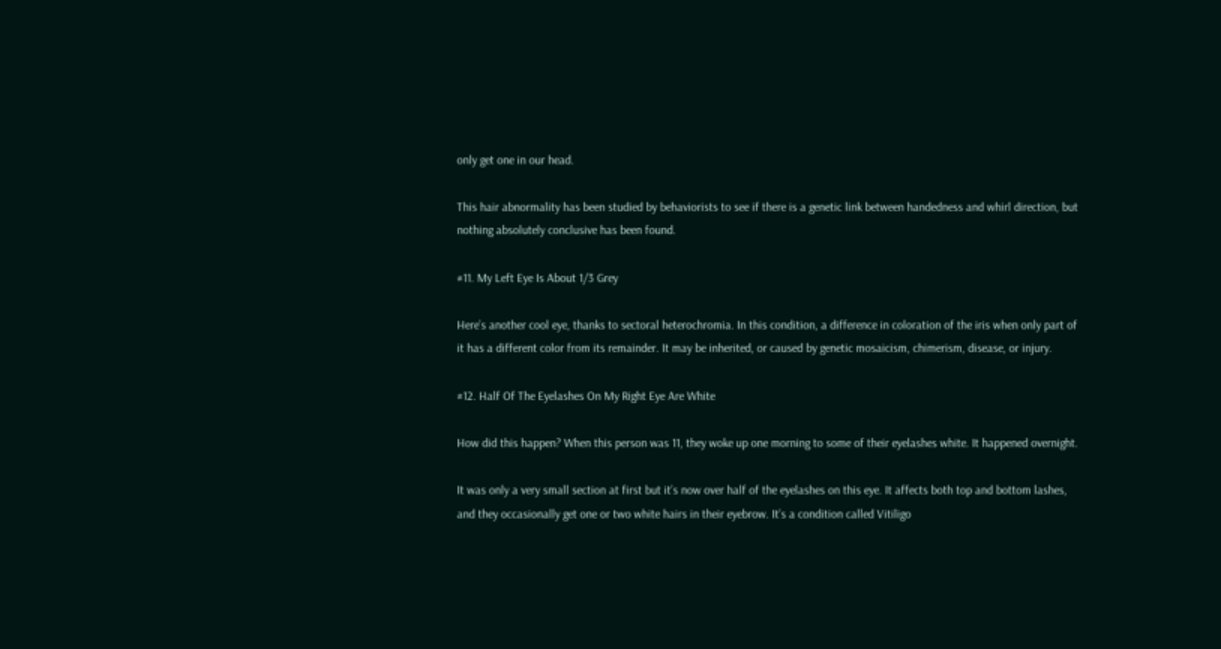only get one in our head.

This hair abnormality has been studied by behaviorists to see if there is a genetic link between handedness and whirl direction, but nothing absolutely conclusive has been found.

#11. My Left Eye Is About 1/3 Grey

Here’s another cool eye, thanks to sectoral heterochromia. In this condition, a difference in coloration of the iris when only part of it has a different color from its remainder. It may be inherited, or caused by genetic mosaicism, chimerism, disease, or injury.

#12. Half Of The Eyelashes On My Right Eye Are White

How did this happen? When this person was 11, they woke up one morning to some of their eyelashes white. It happened overnight.

It was only a very small section at first but it’s now over half of the eyelashes on this eye. It affects both top and bottom lashes, and they occasionally get one or two white hairs in their eyebrow. It’s a condition called Vitiligo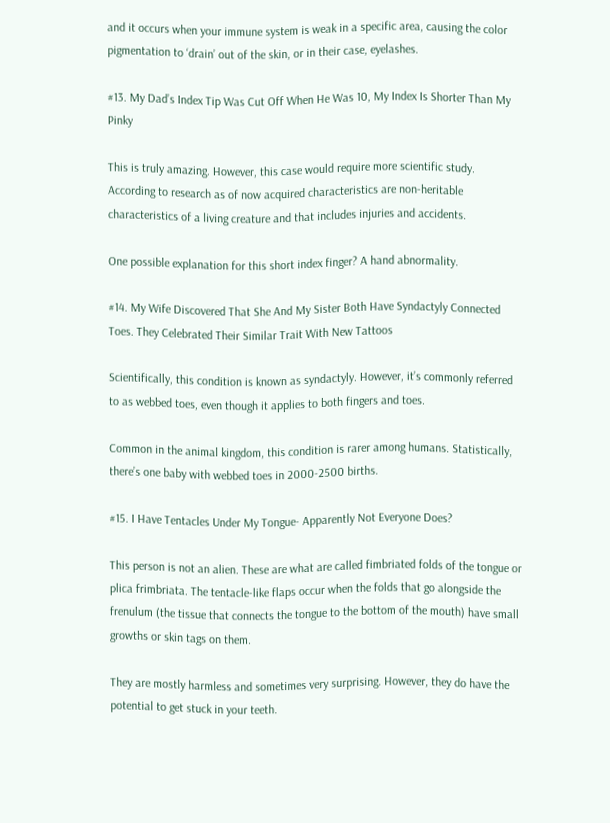and it occurs when your immune system is weak in a specific area, causing the color pigmentation to ‘drain’ out of the skin, or in their case, eyelashes.

#13. My Dad’s Index Tip Was Cut Off When He Was 10, My Index Is Shorter Than My Pinky

This is truly amazing. However, this case would require more scientific study. According to research as of now acquired characteristics are non-heritable characteristics of a living creature and that includes injuries and accidents.

One possible explanation for this short index finger? A hand abnormality.

#14. My Wife Discovered That She And My Sister Both Have Syndactyly Connected Toes. They Celebrated Their Similar Trait With New Tattoos

Scientifically, this condition is known as syndactyly. However, it’s commonly referred to as webbed toes, even though it applies to both fingers and toes.

Common in the animal kingdom, this condition is rarer among humans. Statistically, there’s one baby with webbed toes in 2000-2500 births.

#15. I Have Tentacles Under My Tongue- Apparently Not Everyone Does?

This person is not an alien. These are what are called fimbriated folds of the tongue or plica frimbriata. The tentacle-like flaps occur when the folds that go alongside the frenulum (the tissue that connects the tongue to the bottom of the mouth) have small growths or skin tags on them.

They are mostly harmless and sometimes very surprising. However, they do have the potential to get stuck in your teeth.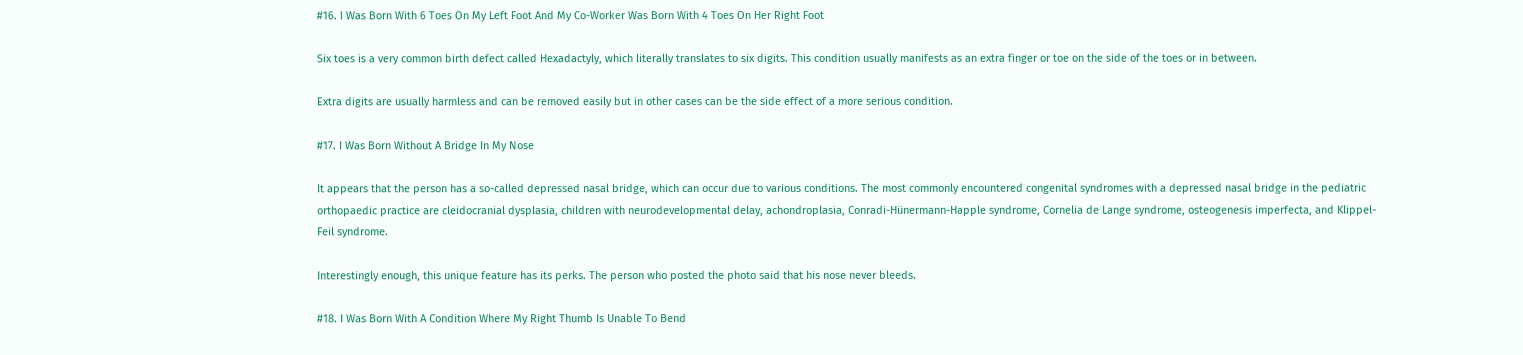#16. I Was Born With 6 Toes On My Left Foot And My Co-Worker Was Born With 4 Toes On Her Right Foot

Six toes is a very common birth defect called Hexadactyly, which literally translates to six digits. This condition usually manifests as an extra finger or toe on the side of the toes or in between.

Extra digits are usually harmless and can be removed easily but in other cases can be the side effect of a more serious condition.

#17. I Was Born Without A Bridge In My Nose

It appears that the person has a so-called depressed nasal bridge, which can occur due to various conditions. The most commonly encountered congenital syndromes with a depressed nasal bridge in the pediatric orthopaedic practice are cleidocranial dysplasia, children with neurodevelopmental delay, achondroplasia, Conradi-Hünermann-Happle syndrome, Cornelia de Lange syndrome, osteogenesis imperfecta, and Klippel-Feil syndrome.

Interestingly enough, this unique feature has its perks. The person who posted the photo said that his nose never bleeds.

#18. I Was Born With A Condition Where My Right Thumb Is Unable To Bend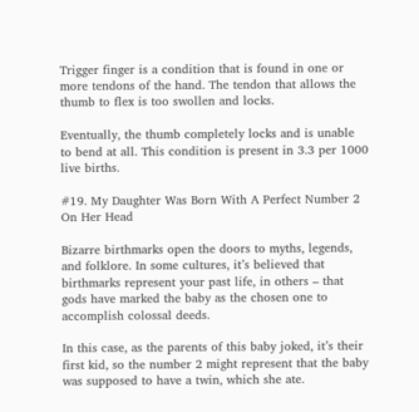Trigger finger is a condition that is found in one or more tendons of the hand. The tendon that allows the thumb to flex is too swollen and locks.

Eventually, the thumb completely locks and is unable to bend at all. This condition is present in 3.3 per 1000 live births.

#19. My Daughter Was Born With A Perfect Number 2 On Her Head

Bizarre birthmarks open the doors to myths, legends, and folklore. In some cultures, it’s believed that birthmarks represent your past life, in others – that gods have marked the baby as the chosen one to accomplish colossal deeds.

In this case, as the parents of this baby joked, it’s their first kid, so the number 2 might represent that the baby was supposed to have a twin, which she ate.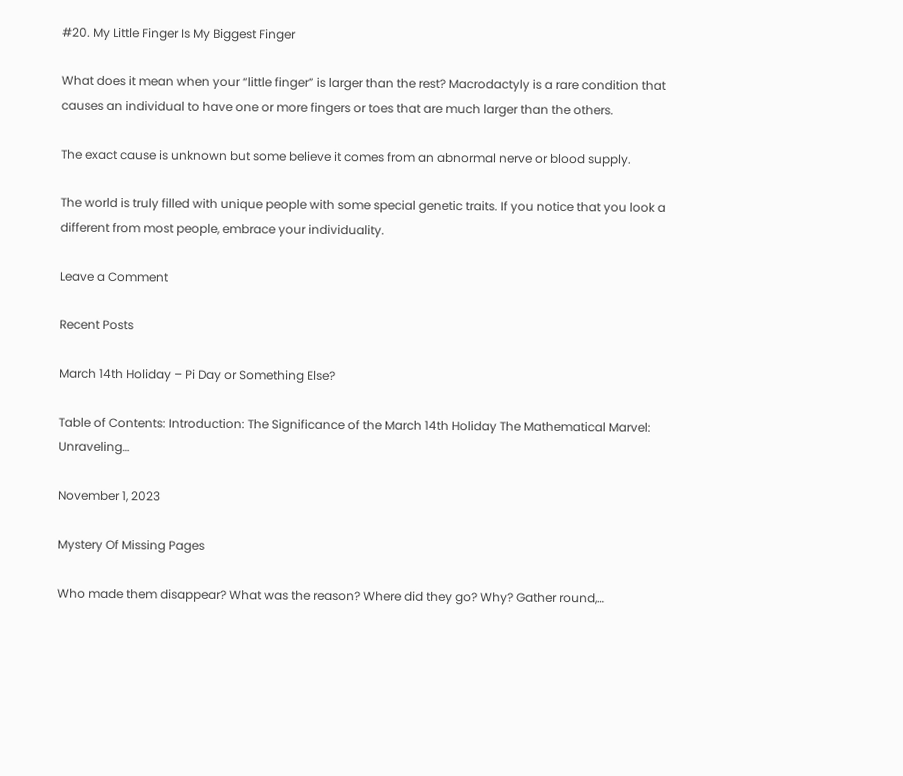#20. My Little Finger Is My Biggest Finger

What does it mean when your “little finger” is larger than the rest? Macrodactyly is a rare condition that causes an individual to have one or more fingers or toes that are much larger than the others.

The exact cause is unknown but some believe it comes from an abnormal nerve or blood supply.

The world is truly filled with unique people with some special genetic traits. If you notice that you look a different from most people, embrace your individuality.

Leave a Comment

Recent Posts

March 14th Holiday – Pi Day or Something Else?

Table of Contents: Introduction: The Significance of the March 14th Holiday The Mathematical Marvel: Unraveling…

November 1, 2023

Mystery Of Missing Pages

Who made them disappear? What was the reason? Where did they go? Why? Gather round,…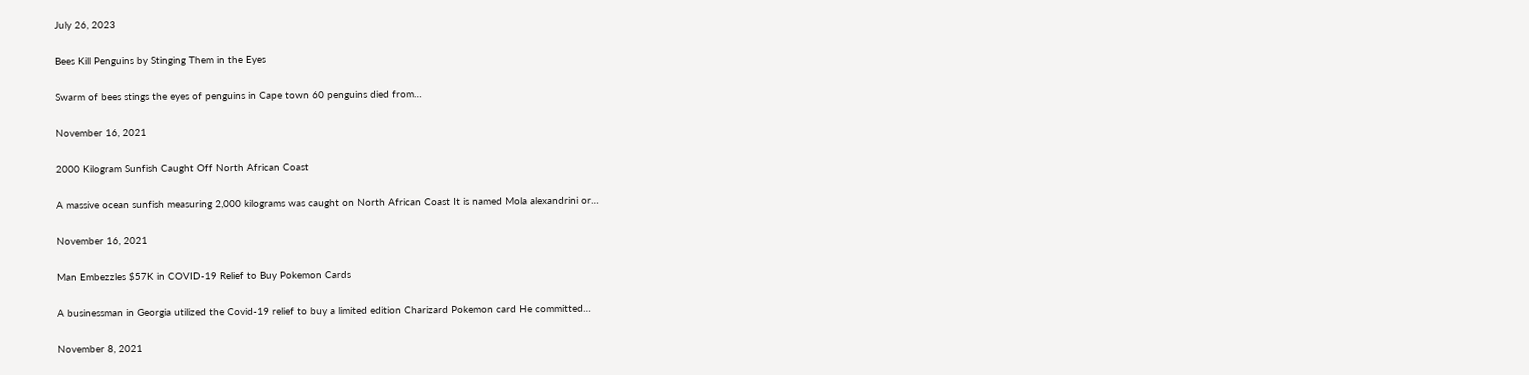July 26, 2023

Bees Kill Penguins by Stinging Them in the Eyes

Swarm of bees stings the eyes of penguins in Cape town 60 penguins died from…

November 16, 2021

2000 Kilogram Sunfish Caught Off North African Coast

A massive ocean sunfish measuring 2,000 kilograms was caught on North African Coast It is named Mola alexandrini or…

November 16, 2021

Man Embezzles $57K in COVID-19 Relief to Buy Pokemon Cards

A businessman in Georgia utilized the Covid-19 relief to buy a limited edition Charizard Pokemon card He committed…

November 8, 2021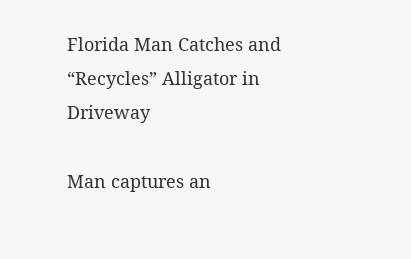Florida Man Catches and “Recycles” Alligator in Driveway

Man captures an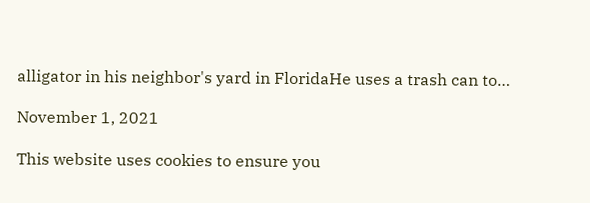alligator in his neighbor's yard in FloridaHe uses a trash can to…

November 1, 2021

This website uses cookies to ensure you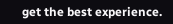get the best experience.